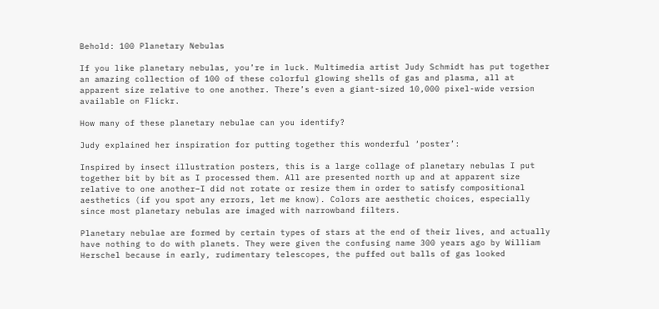Behold: 100 Planetary Nebulas

If you like planetary nebulas, you’re in luck. Multimedia artist Judy Schmidt has put together an amazing collection of 100 of these colorful glowing shells of gas and plasma, all at apparent size relative to one another. There’s even a giant-sized 10,000 pixel-wide version available on Flickr.

How many of these planetary nebulae can you identify?

Judy explained her inspiration for putting together this wonderful ‘poster’:

Inspired by insect illustration posters, this is a large collage of planetary nebulas I put together bit by bit as I processed them. All are presented north up and at apparent size relative to one another–I did not rotate or resize them in order to satisfy compositional aesthetics (if you spot any errors, let me know). Colors are aesthetic choices, especially since most planetary nebulas are imaged with narrowband filters.

Planetary nebulae are formed by certain types of stars at the end of their lives, and actually have nothing to do with planets. They were given the confusing name 300 years ago by William Herschel because in early, rudimentary telescopes, the puffed out balls of gas looked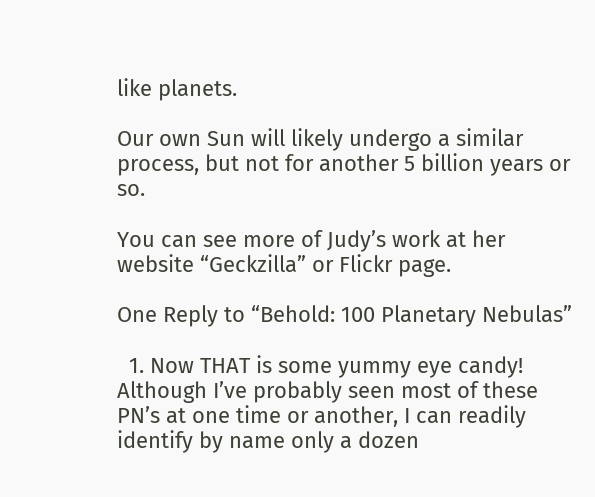like planets.

Our own Sun will likely undergo a similar process, but not for another 5 billion years or so.

You can see more of Judy’s work at her website “Geckzilla” or Flickr page.

One Reply to “Behold: 100 Planetary Nebulas”

  1. Now THAT is some yummy eye candy! Although I’ve probably seen most of these PN’s at one time or another, I can readily identify by name only a dozen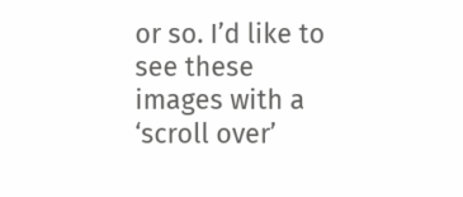or so. I’d like to see these images with a ‘scroll over’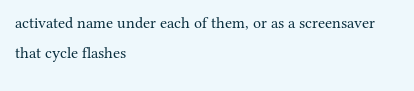activated name under each of them, or as a screensaver that cycle flashes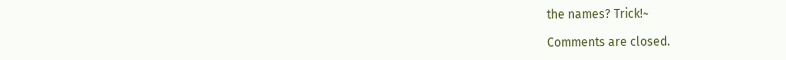the names? Trick!~

Comments are closed.